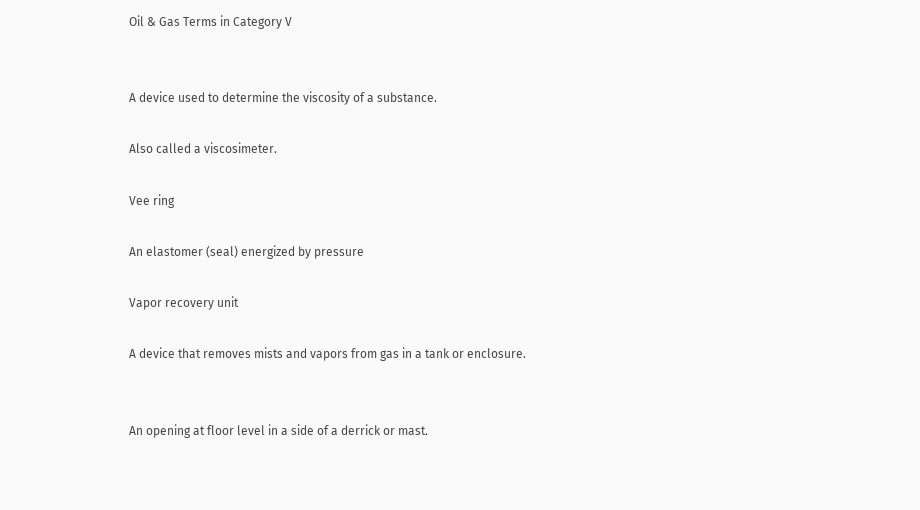Oil & Gas Terms in Category V


A device used to determine the viscosity of a substance.

Also called a viscosimeter.

Vee ring

An elastomer (seal) energized by pressure

Vapor recovery unit

A device that removes mists and vapors from gas in a tank or enclosure.


An opening at floor level in a side of a derrick or mast.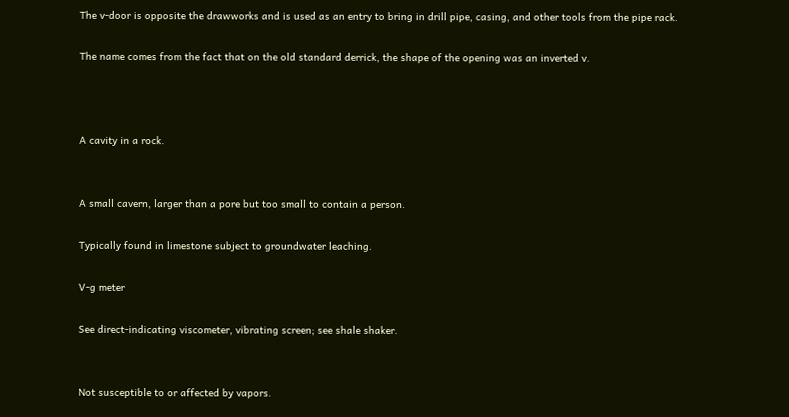The v-door is opposite the drawworks and is used as an entry to bring in drill pipe, casing, and other tools from the pipe rack.

The name comes from the fact that on the old standard derrick, the shape of the opening was an inverted v.



A cavity in a rock.


A small cavern, larger than a pore but too small to contain a person.

Typically found in limestone subject to groundwater leaching.

V-g meter

See direct-indicating viscometer, vibrating screen; see shale shaker.


Not susceptible to or affected by vapors.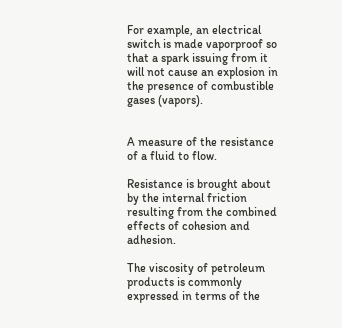For example, an electrical switch is made vaporproof so that a spark issuing from it will not cause an explosion in the presence of combustible gases (vapors).


A measure of the resistance of a fluid to flow.

Resistance is brought about by the internal friction resulting from the combined effects of cohesion and adhesion.

The viscosity of petroleum products is commonly expressed in terms of the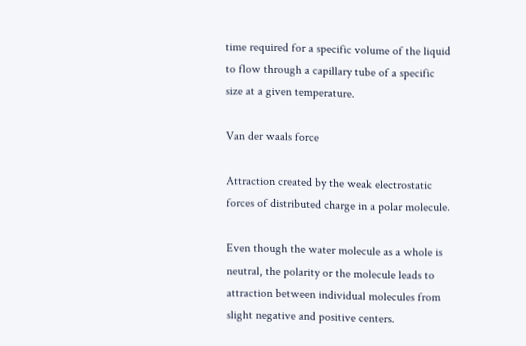time required for a specific volume of the liquid to flow through a capillary tube of a specific size at a given temperature.

Van der waals force

Attraction created by the weak electrostatic forces of distributed charge in a polar molecule.

Even though the water molecule as a whole is neutral, the polarity or the molecule leads to attraction between individual molecules from slight negative and positive centers.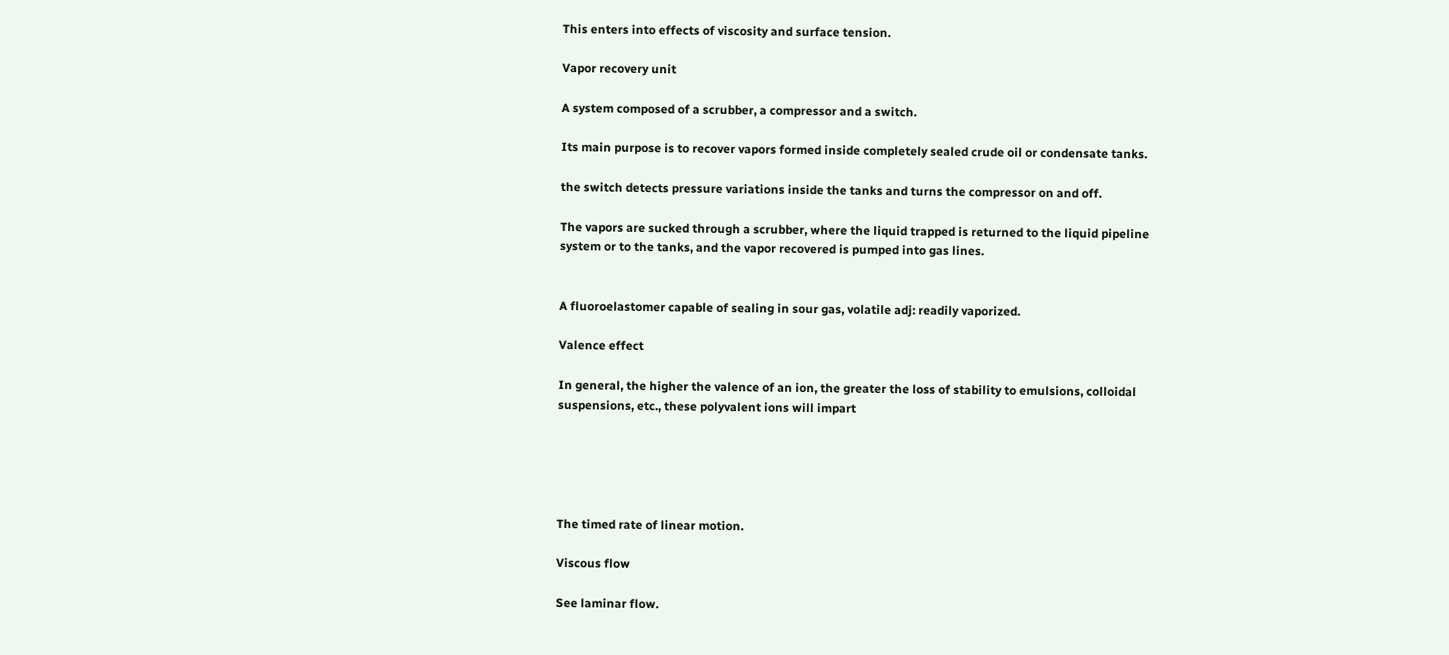This enters into effects of viscosity and surface tension.

Vapor recovery unit

A system composed of a scrubber, a compressor and a switch.

Its main purpose is to recover vapors formed inside completely sealed crude oil or condensate tanks.

the switch detects pressure variations inside the tanks and turns the compressor on and off.

The vapors are sucked through a scrubber, where the liquid trapped is returned to the liquid pipeline system or to the tanks, and the vapor recovered is pumped into gas lines.


A fluoroelastomer capable of sealing in sour gas, volatile adj: readily vaporized.

Valence effect

In general, the higher the valence of an ion, the greater the loss of stability to emulsions, colloidal suspensions, etc., these polyvalent ions will impart





The timed rate of linear motion.

Viscous flow

See laminar flow.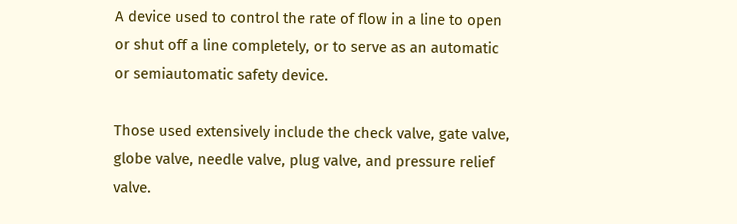A device used to control the rate of flow in a line to open or shut off a line completely, or to serve as an automatic or semiautomatic safety device.

Those used extensively include the check valve, gate valve, globe valve, needle valve, plug valve, and pressure relief valve.